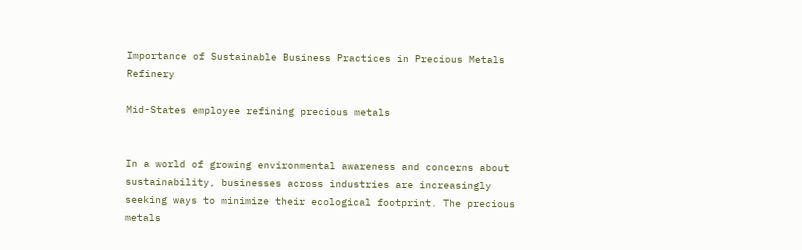Importance of Sustainable Business Practices in Precious Metals Refinery

Mid-States employee refining precious metals


In a world of growing environmental awareness and concerns about sustainability, businesses across industries are increasingly seeking ways to minimize their ecological footprint. The precious metals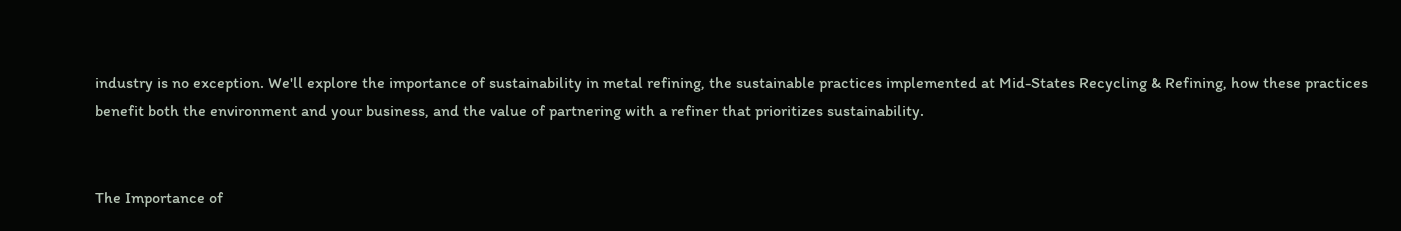industry is no exception. We'll explore the importance of sustainability in metal refining, the sustainable practices implemented at Mid-States Recycling & Refining, how these practices benefit both the environment and your business, and the value of partnering with a refiner that prioritizes sustainability.


The Importance of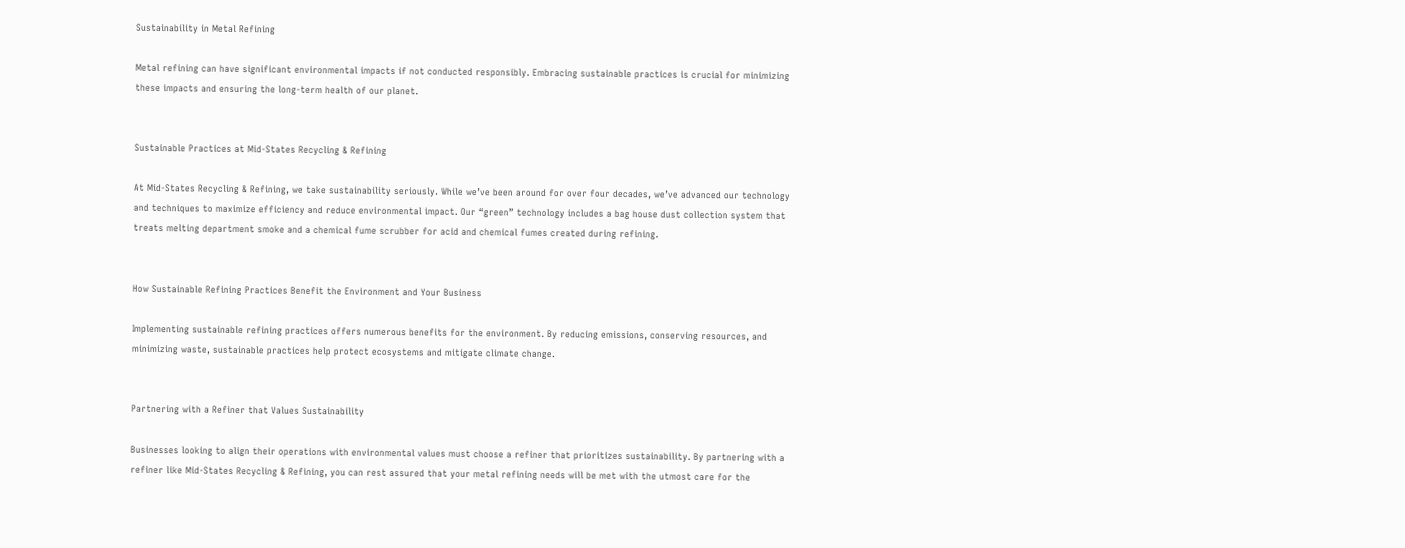Sustainability in Metal Refining

Metal refining can have significant environmental impacts if not conducted responsibly. Embracing sustainable practices is crucial for minimizing these impacts and ensuring the long-term health of our planet.


Sustainable Practices at Mid-States Recycling & Refining

At Mid-States Recycling & Refining, we take sustainability seriously. While we’ve been around for over four decades, we’ve advanced our technology and techniques to maximize efficiency and reduce environmental impact. Our “green” technology includes a bag house dust collection system that treats melting department smoke and a chemical fume scrubber for acid and chemical fumes created during refining.


How Sustainable Refining Practices Benefit the Environment and Your Business

Implementing sustainable refining practices offers numerous benefits for the environment. By reducing emissions, conserving resources, and minimizing waste, sustainable practices help protect ecosystems and mitigate climate change.


Partnering with a Refiner that Values Sustainability

Businesses looking to align their operations with environmental values must choose a refiner that prioritizes sustainability. By partnering with a refiner like Mid-States Recycling & Refining, you can rest assured that your metal refining needs will be met with the utmost care for the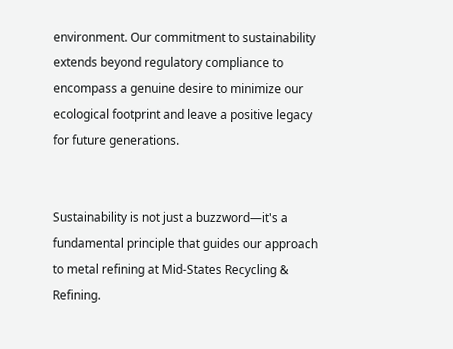environment. Our commitment to sustainability extends beyond regulatory compliance to encompass a genuine desire to minimize our ecological footprint and leave a positive legacy for future generations.


Sustainability is not just a buzzword—it's a fundamental principle that guides our approach to metal refining at Mid-States Recycling & Refining.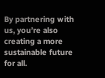By partnering with us, you’re also creating a more sustainable future for all.